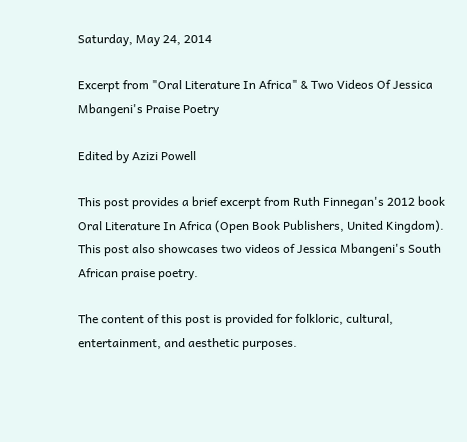Saturday, May 24, 2014

Excerpt from "Oral Literature In Africa" & Two Videos Of Jessica Mbangeni's Praise Poetry

Edited by Azizi Powell

This post provides a brief excerpt from Ruth Finnegan's 2012 book Oral Literature In Africa (Open Book Publishers, United Kingdom). This post also showcases two videos of Jessica Mbangeni's South African praise poetry.

The content of this post is provided for folkloric, cultural, entertainment, and aesthetic purposes.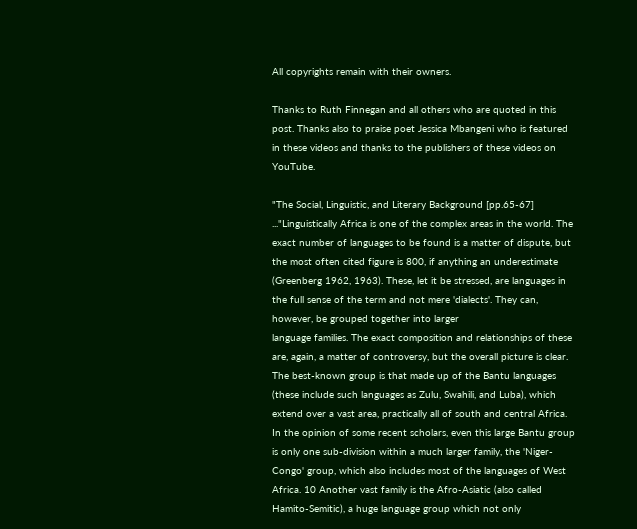All copyrights remain with their owners.

Thanks to Ruth Finnegan and all others who are quoted in this post. Thanks also to praise poet Jessica Mbangeni who is featured in these videos and thanks to the publishers of these videos on YouTube.

"The Social, Linguistic, and Literary Background [pp.65-67]
..."Linguistically Africa is one of the complex areas in the world. The exact number of languages to be found is a matter of dispute, but the most often cited figure is 800, if anything an underestimate (Greenberg 1962, 1963). These, let it be stressed, are languages in the full sense of the term and not mere 'dialects'. They can, however, be grouped together into larger
language families. The exact composition and relationships of these are, again, a matter of controversy, but the overall picture is clear. The best-known group is that made up of the Bantu languages (these include such languages as Zulu, Swahili, and Luba), which extend over a vast area, practically all of south and central Africa. In the opinion of some recent scholars, even this large Bantu group is only one sub-division within a much larger family, the 'Niger-Congo' group, which also includes most of the languages of West Africa. 10 Another vast family is the Afro-Asiatic (also called Hamito-Semitic), a huge language group which not only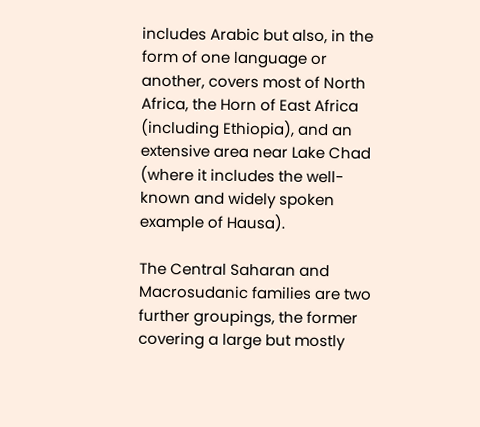includes Arabic but also, in the form of one language or another, covers most of North Africa, the Horn of East Africa (including Ethiopia), and an extensive area near Lake Chad (where it includes the well-known and widely spoken example of Hausa).

The Central Saharan and Macrosudanic families are two further groupings, the former covering a large but mostly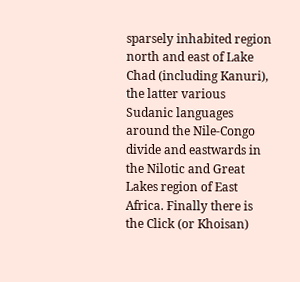sparsely inhabited region north and east of Lake Chad (including Kanuri), the latter various Sudanic languages around the Nile-Congo divide and eastwards in the Nilotic and Great Lakes region of East Africa. Finally there is the Click (or Khoisan)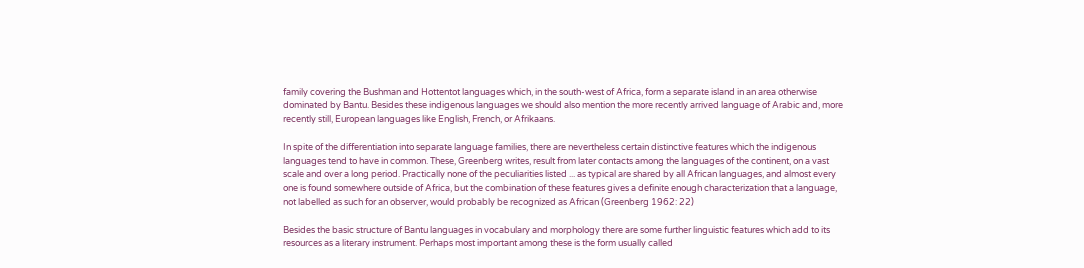family covering the Bushman and Hottentot languages which, in the south-west of Africa, form a separate island in an area otherwise dominated by Bantu. Besides these indigenous languages we should also mention the more recently arrived language of Arabic and, more recently still, European languages like English, French, or Afrikaans.

In spite of the differentiation into separate language families, there are nevertheless certain distinctive features which the indigenous languages tend to have in common. These, Greenberg writes, result from later contacts among the languages of the continent, on a vast scale and over a long period. Practically none of the peculiarities listed ... as typical are shared by all African languages, and almost every one is found somewhere outside of Africa, but the combination of these features gives a definite enough characterization that a language, not labelled as such for an observer, would probably be recognized as African (Greenberg 1962: 22)

Besides the basic structure of Bantu languages in vocabulary and morphology there are some further linguistic features which add to its resources as a literary instrument. Perhaps most important among these is the form usually called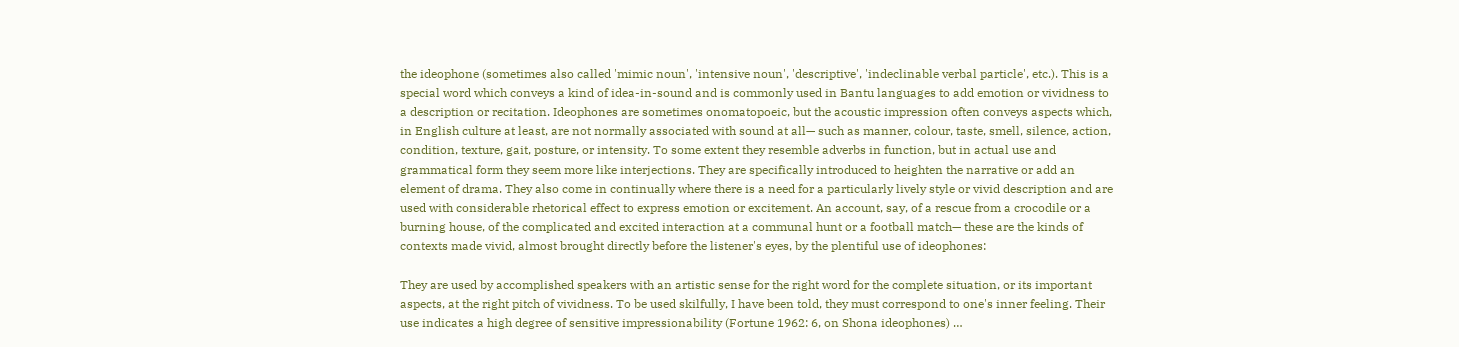the ideophone (sometimes also called 'mimic noun', 'intensive noun', 'descriptive', 'indeclinable verbal particle', etc.). This is a special word which conveys a kind of idea-in-sound and is commonly used in Bantu languages to add emotion or vividness to a description or recitation. Ideophones are sometimes onomatopoeic, but the acoustic impression often conveys aspects which, in English culture at least, are not normally associated with sound at all— such as manner, colour, taste, smell, silence, action, condition, texture, gait, posture, or intensity. To some extent they resemble adverbs in function, but in actual use and grammatical form they seem more like interjections. They are specifically introduced to heighten the narrative or add an element of drama. They also come in continually where there is a need for a particularly lively style or vivid description and are used with considerable rhetorical effect to express emotion or excitement. An account, say, of a rescue from a crocodile or a burning house, of the complicated and excited interaction at a communal hunt or a football match— these are the kinds of contexts made vivid, almost brought directly before the listener's eyes, by the plentiful use of ideophones:

They are used by accomplished speakers with an artistic sense for the right word for the complete situation, or its important aspects, at the right pitch of vividness. To be used skilfully, I have been told, they must correspond to one's inner feeling. Their use indicates a high degree of sensitive impressionability (Fortune 1962: 6, on Shona ideophones) …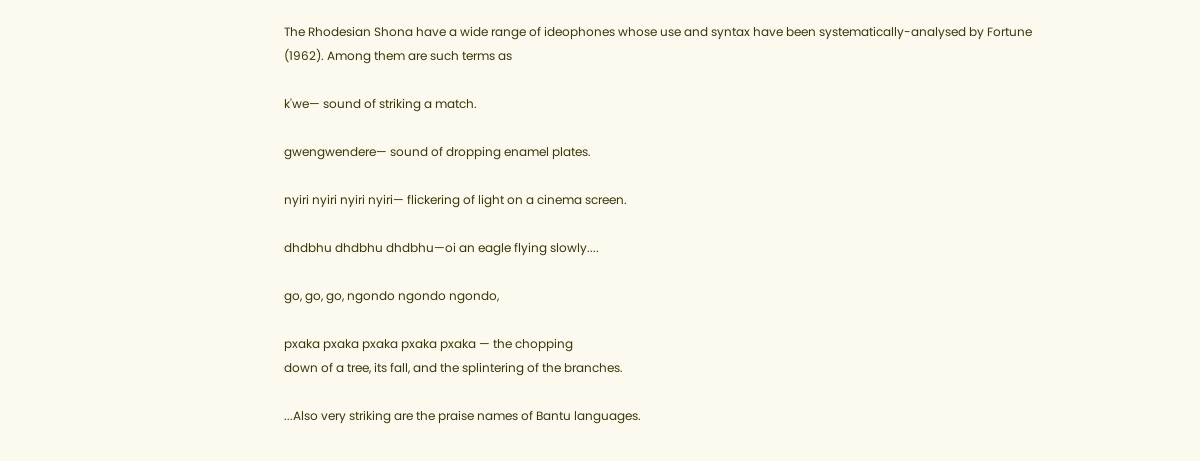The Rhodesian Shona have a wide range of ideophones whose use and syntax have been systematically-analysed by Fortune (1962). Among them are such terms as

k'we— sound of striking a match.

gwengwendere— sound of dropping enamel plates.

nyiri nyiri nyiri nyiri— flickering of light on a cinema screen.

dhdbhu dhdbhu dhdbhu—oi an eagle flying slowly....

go, go, go, ngondo ngondo ngondo,

pxaka pxaka pxaka pxaka pxaka — the chopping
down of a tree, its fall, and the splintering of the branches.

...Also very striking are the praise names of Bantu languages.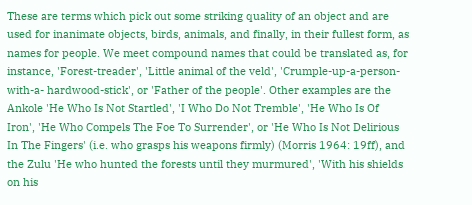These are terms which pick out some striking quality of an object and are used for inanimate objects, birds, animals, and finally, in their fullest form, as names for people. We meet compound names that could be translated as, for instance, 'Forest-treader', 'Little animal of the veld', 'Crumple-up-a-person-with-a- hardwood-stick', or 'Father of the people'. Other examples are the Ankole 'He Who Is Not Startled', 'I Who Do Not Tremble', 'He Who Is Of Iron', 'He Who Compels The Foe To Surrender', or 'He Who Is Not Delirious In The Fingers' (i.e. who grasps his weapons firmly) (Morris 1964: 19ff), and the Zulu 'He who hunted the forests until they murmured', 'With his shields on his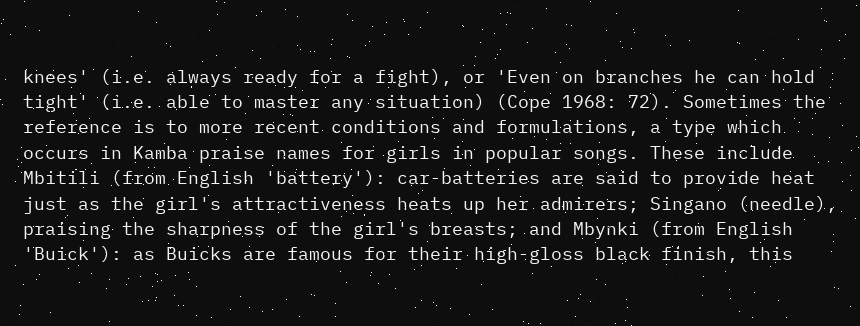knees' (i.e. always ready for a fight), or 'Even on branches he can hold tight' (i.e. able to master any situation) (Cope 1968: 72). Sometimes the reference is to more recent conditions and formulations, a type which occurs in Kamba praise names for girls in popular songs. These include Mbitili (from English 'battery'): car-batteries are said to provide heat just as the girl's attractiveness heats up her admirers; Singano (needle), praising the sharpness of the girl's breasts; and Mbynki (from English 'Buick'): as Buicks are famous for their high-gloss black finish, this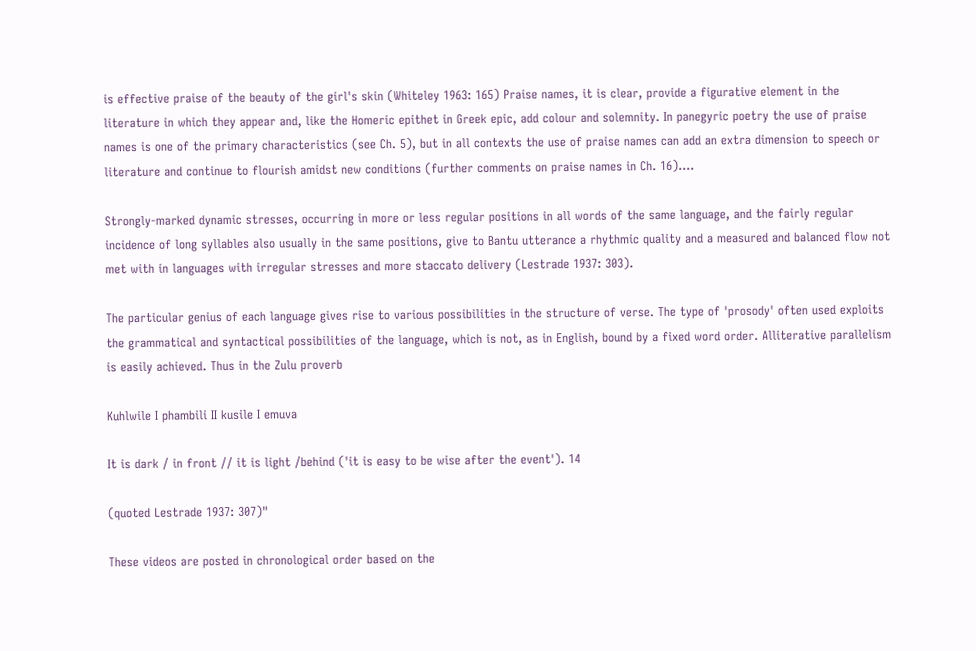is effective praise of the beauty of the girl's skin (Whiteley 1963: 165) Praise names, it is clear, provide a figurative element in the literature in which they appear and, like the Homeric epithet in Greek epic, add colour and solemnity. In panegyric poetry the use of praise names is one of the primary characteristics (see Ch. 5), but in all contexts the use of praise names can add an extra dimension to speech or literature and continue to flourish amidst new conditions (further comments on praise names in Ch. 16)....

Strongly-marked dynamic stresses, occurring in more or less regular positions in all words of the same language, and the fairly regular incidence of long syllables also usually in the same positions, give to Bantu utterance a rhythmic quality and a measured and balanced flow not met with in languages with irregular stresses and more staccato delivery (Lestrade 1937: 303).

The particular genius of each language gives rise to various possibilities in the structure of verse. The type of 'prosody' often used exploits the grammatical and syntactical possibilities of the language, which is not, as in English, bound by a fixed word order. Alliterative parallelism is easily achieved. Thus in the Zulu proverb

Kuhlwile I phambili II kusile I emuva

It is dark / in front // it is light /behind ('it is easy to be wise after the event'). 14

(quoted Lestrade 1937: 307)"

These videos are posted in chronological order based on the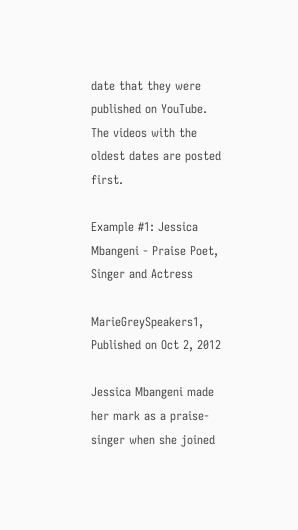date that they were published on YouTube. The videos with the oldest dates are posted first.

Example #1: Jessica Mbangeni - Praise Poet, Singer and Actress

MarieGreySpeakers1, Published on Oct 2, 2012

Jessica Mbangeni made her mark as a praise-singer when she joined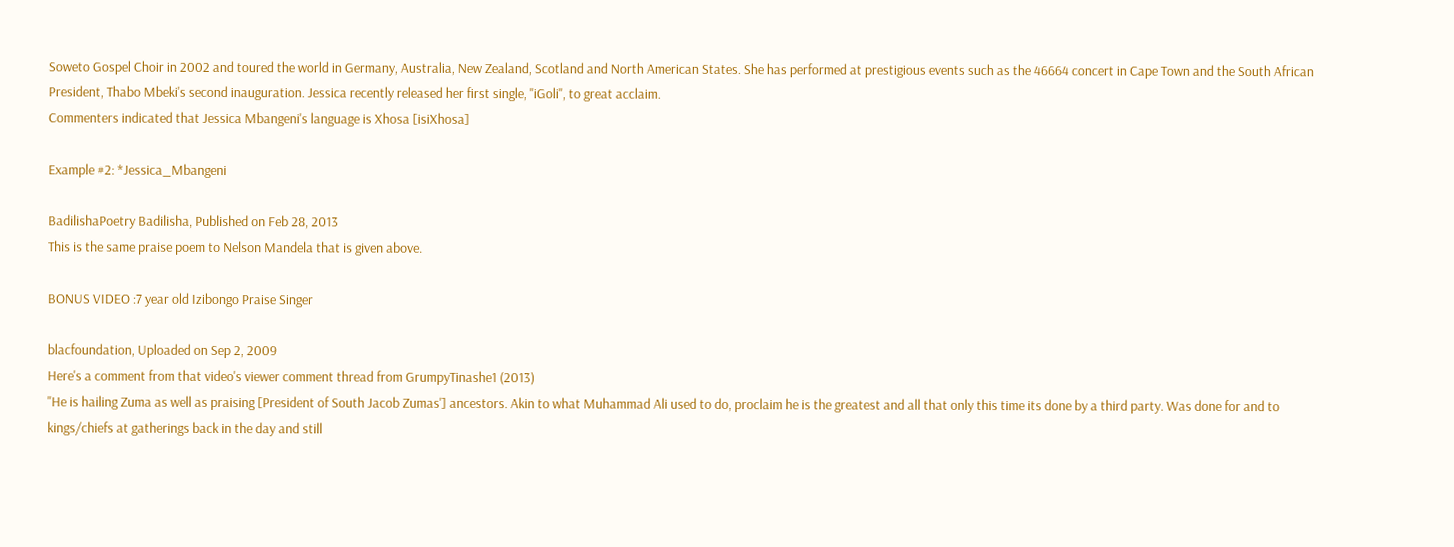Soweto Gospel Choir in 2002 and toured the world in Germany, Australia, New Zealand, Scotland and North American States. She has performed at prestigious events such as the 46664 concert in Cape Town and the South African President, Thabo Mbeki's second inauguration. Jessica recently released her first single, "iGoli", to great acclaim.
Commenters indicated that Jessica Mbangeni's language is Xhosa [isiXhosa]

Example #2: *Jessica_Mbangeni

BadilishaPoetry Badilisha, Published on Feb 28, 2013
This is the same praise poem to Nelson Mandela that is given above.

BONUS VIDEO :7 year old Izibongo Praise Singer

blacfoundation, Uploaded on Sep 2, 2009
Here's a comment from that video's viewer comment thread from GrumpyTinashe1 (2013)
"He is hailing Zuma as well as praising [President of South Jacob Zumas'] ancestors. Akin to what Muhammad Ali used to do, proclaim he is the greatest and all that only this time its done by a third party. Was done for and to kings/chiefs at gatherings back in the day and still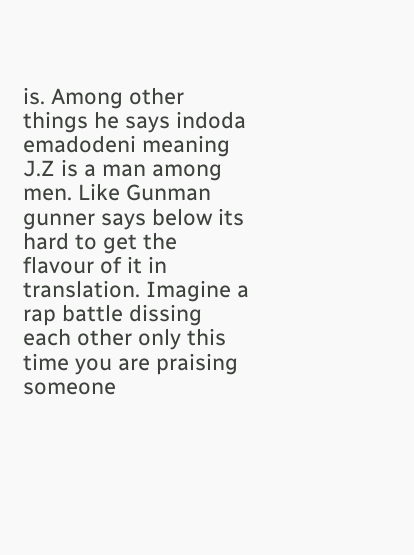is. Among other things he says indoda emadodeni meaning J.Z is a man among men. Like Gunman gunner says below its hard to get the flavour of it in translation. Imagine a rap battle dissing each other only this time you are praising someone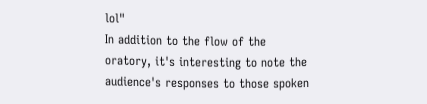lol"
In addition to the flow of the oratory, it's interesting to note the audience's responses to those spoken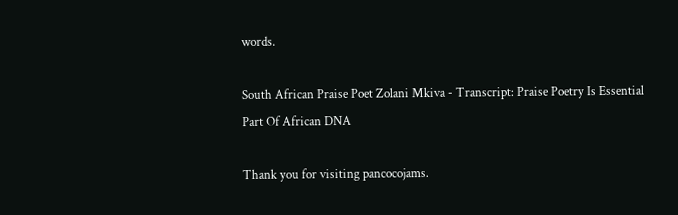words.

South African Praise Poet Zolani Mkiva - Transcript: Praise Poetry Is Essential Part Of African DNA

Thank you for visiting pancocojams.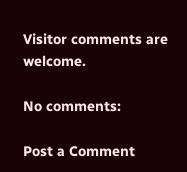Visitor comments are welcome.

No comments:

Post a Comment